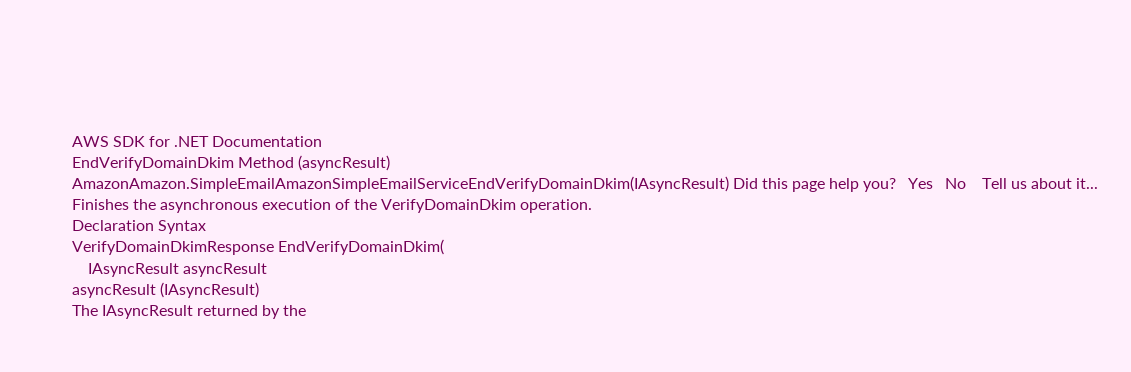AWS SDK for .NET Documentation
EndVerifyDomainDkim Method (asyncResult)
AmazonAmazon.SimpleEmailAmazonSimpleEmailServiceEndVerifyDomainDkim(IAsyncResult) Did this page help you?   Yes   No    Tell us about it...
Finishes the asynchronous execution of the VerifyDomainDkim operation.
Declaration Syntax
VerifyDomainDkimResponse EndVerifyDomainDkim(
    IAsyncResult asyncResult
asyncResult (IAsyncResult)
The IAsyncResult returned by the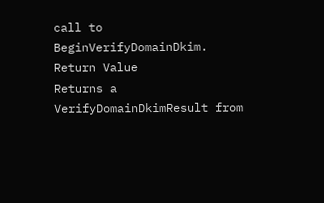call to BeginVerifyDomainDkim.
Return Value
Returns a VerifyDomainDkimResult from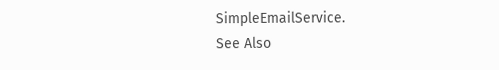SimpleEmailService.
See Also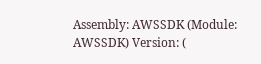Assembly: AWSSDK (Module: AWSSDK) Version: (